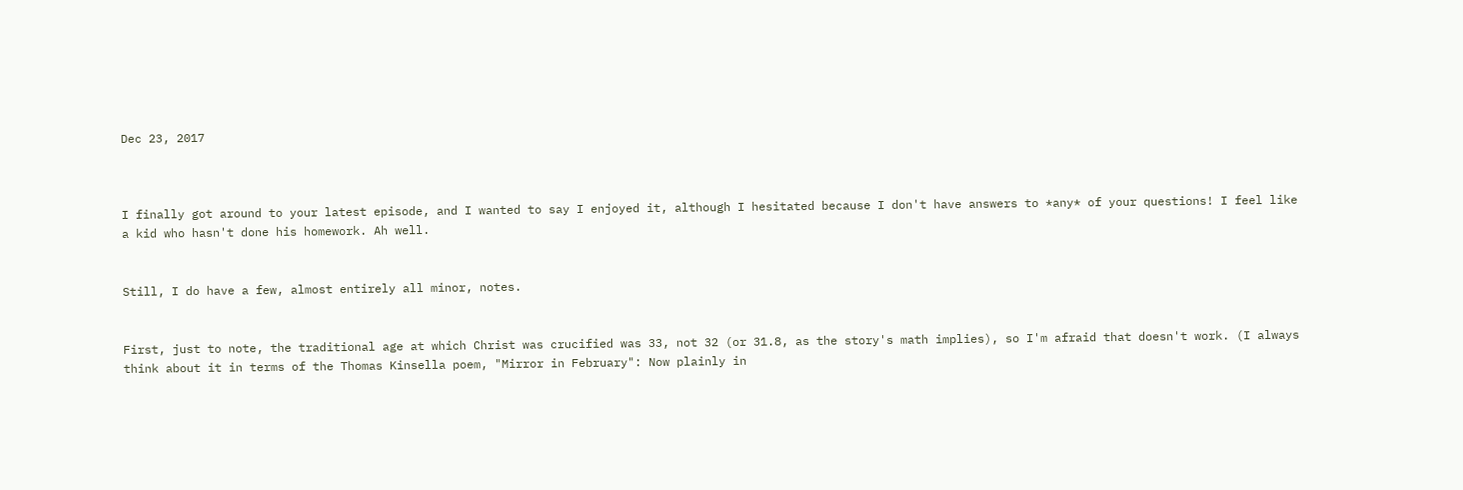Dec 23, 2017



I finally got around to your latest episode, and I wanted to say I enjoyed it, although I hesitated because I don't have answers to *any* of your questions! I feel like a kid who hasn't done his homework. Ah well.


Still, I do have a few, almost entirely all minor, notes.


First, just to note, the traditional age at which Christ was crucified was 33, not 32 (or 31.8, as the story's math implies), so I'm afraid that doesn't work. (I always think about it in terms of the Thomas Kinsella poem, "Mirror in February": Now plainly in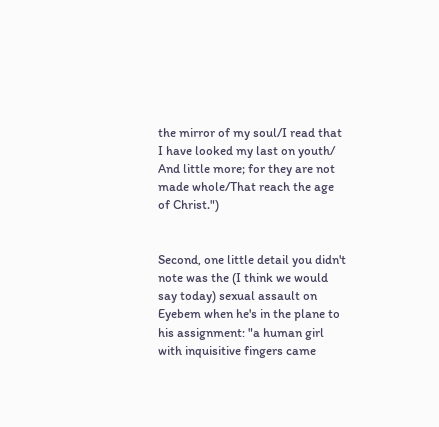the mirror of my soul/I read that I have looked my last on youth/ And little more; for they are not made whole/That reach the age of Christ.")


Second, one little detail you didn't note was the (I think we would say today) sexual assault on Eyebem when he's in the plane to his assignment: "a human girl with inquisitive fingers came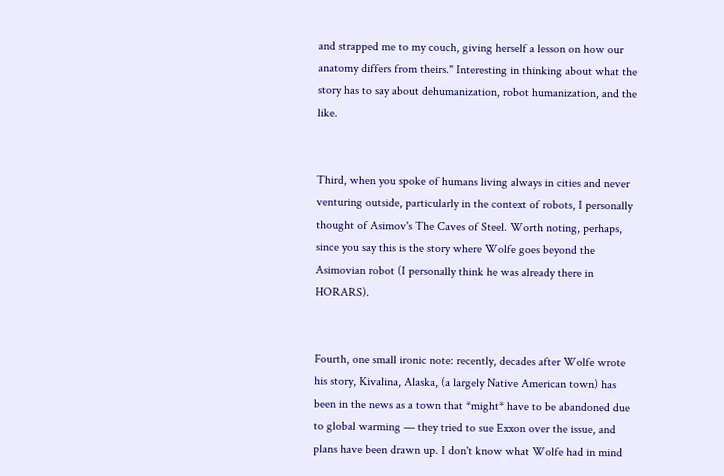and strapped me to my couch, giving herself a lesson on how our anatomy differs from theirs." Interesting in thinking about what the story has to say about dehumanization, robot humanization, and the like.


Third, when you spoke of humans living always in cities and never venturing outside, particularly in the context of robots, I personally thought of Asimov's The Caves of Steel. Worth noting, perhaps, since you say this is the story where Wolfe goes beyond the Asimovian robot (I personally think he was already there in HORARS).


Fourth, one small ironic note: recently, decades after Wolfe wrote his story, Kivalina, Alaska, (a largely Native American town) has been in the news as a town that *might* have to be abandoned due to global warming — they tried to sue Exxon over the issue, and plans have been drawn up. I don't know what Wolfe had in mind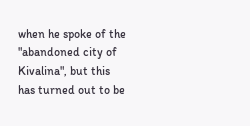when he spoke of the "abandoned city of Kivalina", but this has turned out to be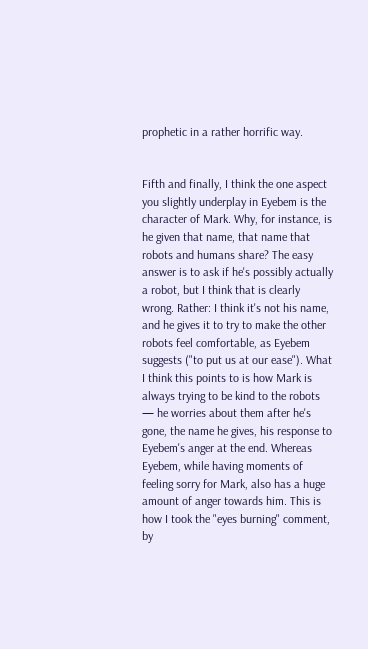prophetic in a rather horrific way.


Fifth and finally, I think the one aspect you slightly underplay in Eyebem is the character of Mark. Why, for instance, is he given that name, that name that robots and humans share? The easy answer is to ask if he's possibly actually a robot, but I think that is clearly wrong. Rather: I think it's not his name, and he gives it to try to make the other robots feel comfortable, as Eyebem suggests ("to put us at our ease"). What I think this points to is how Mark is always trying to be kind to the robots — he worries about them after he's gone, the name he gives, his response to Eyebem's anger at the end. Whereas Eyebem, while having moments of feeling sorry for Mark, also has a huge amount of anger towards him. This is how I took the "eyes burning" comment, by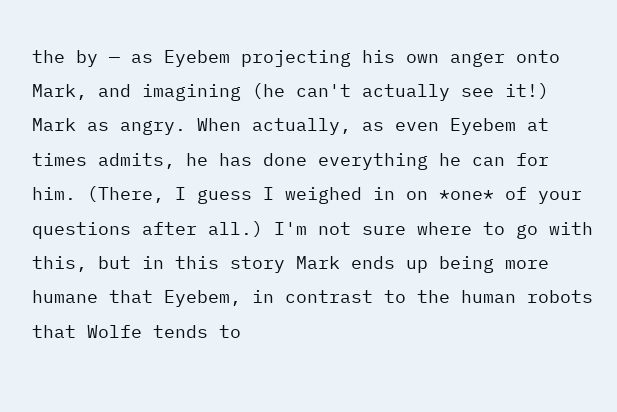the by — as Eyebem projecting his own anger onto Mark, and imagining (he can't actually see it!) Mark as angry. When actually, as even Eyebem at times admits, he has done everything he can for him. (There, I guess I weighed in on *one* of your questions after all.) I'm not sure where to go with this, but in this story Mark ends up being more humane that Eyebem, in contrast to the human robots that Wolfe tends to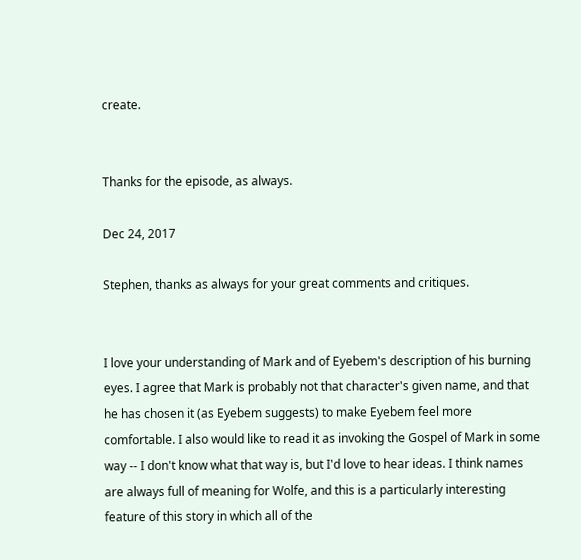create.


Thanks for the episode, as always.

Dec 24, 2017

Stephen, thanks as always for your great comments and critiques.


I love your understanding of Mark and of Eyebem's description of his burning eyes. I agree that Mark is probably not that character's given name, and that he has chosen it (as Eyebem suggests) to make Eyebem feel more comfortable. I also would like to read it as invoking the Gospel of Mark in some way -- I don't know what that way is, but I'd love to hear ideas. I think names are always full of meaning for Wolfe, and this is a particularly interesting feature of this story in which all of the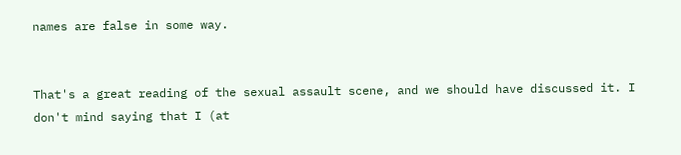names are false in some way.


That's a great reading of the sexual assault scene, and we should have discussed it. I don't mind saying that I (at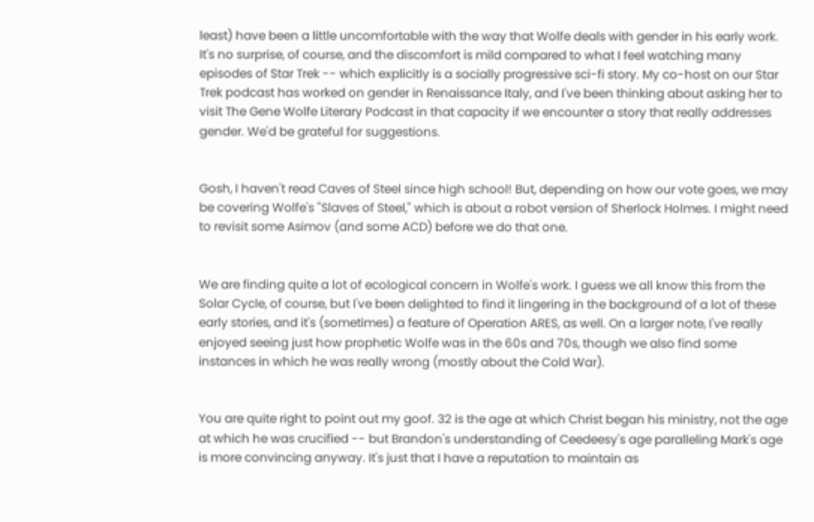least) have been a little uncomfortable with the way that Wolfe deals with gender in his early work. It's no surprise, of course, and the discomfort is mild compared to what I feel watching many episodes of Star Trek -- which explicitly is a socially progressive sci-fi story. My co-host on our Star Trek podcast has worked on gender in Renaissance Italy, and I've been thinking about asking her to visit The Gene Wolfe Literary Podcast in that capacity if we encounter a story that really addresses gender. We'd be grateful for suggestions.


Gosh, I haven't read Caves of Steel since high school! But, depending on how our vote goes, we may be covering Wolfe's "Slaves of Steel," which is about a robot version of Sherlock Holmes. I might need to revisit some Asimov (and some ACD) before we do that one.


We are finding quite a lot of ecological concern in Wolfe's work. I guess we all know this from the Solar Cycle, of course, but I've been delighted to find it lingering in the background of a lot of these early stories, and it's (sometimes) a feature of Operation ARES, as well. On a larger note, I've really enjoyed seeing just how prophetic Wolfe was in the 60s and 70s, though we also find some instances in which he was really wrong (mostly about the Cold War).


You are quite right to point out my goof. 32 is the age at which Christ began his ministry, not the age at which he was crucified -- but Brandon's understanding of Ceedeesy's age paralleling Mark's age is more convincing anyway. It's just that I have a reputation to maintain as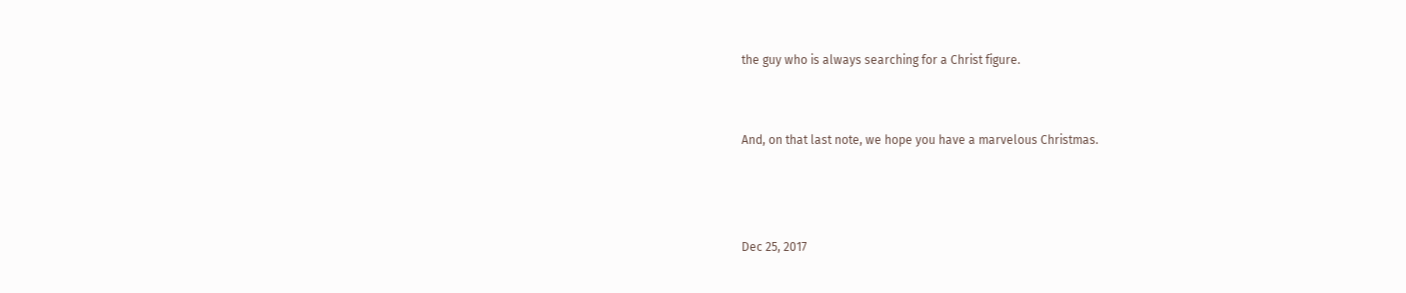the guy who is always searching for a Christ figure.


And, on that last note, we hope you have a marvelous Christmas.



Dec 25, 2017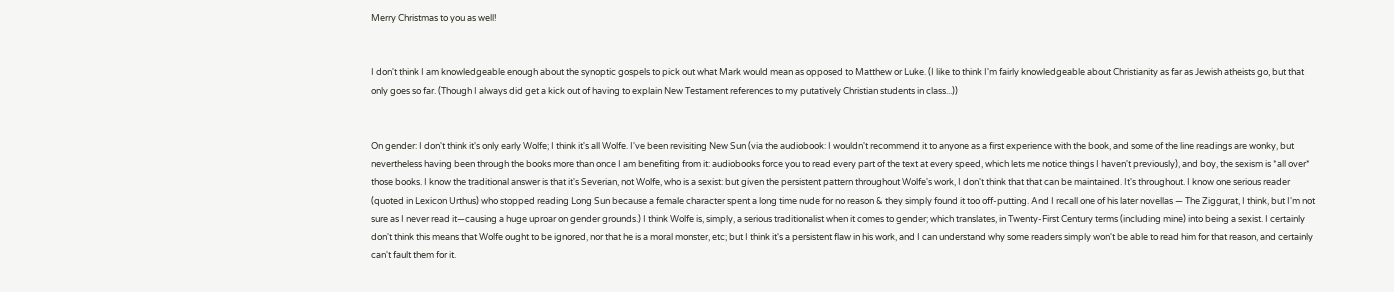Merry Christmas to you as well!


I don't think I am knowledgeable enough about the synoptic gospels to pick out what Mark would mean as opposed to Matthew or Luke. (I like to think I'm fairly knowledgeable about Christianity as far as Jewish atheists go, but that only goes so far. (Though I always did get a kick out of having to explain New Testament references to my putatively Christian students in class...))


On gender: I don't think it's only early Wolfe; I think it's all Wolfe. I've been revisiting New Sun (via the audiobook: I wouldn't recommend it to anyone as a first experience with the book, and some of the line readings are wonky, but nevertheless having been through the books more than once I am benefiting from it: audiobooks force you to read every part of the text at every speed, which lets me notice things I haven't previously), and boy, the sexism is *all over* those books. I know the traditional answer is that it's Severian, not Wolfe, who is a sexist: but given the persistent pattern throughout Wolfe's work, I don't think that that can be maintained. It's throughout. I know one serious reader (quoted in Lexicon Urthus) who stopped reading Long Sun because a female character spent a long time nude for no reason & they simply found it too off-putting. And I recall one of his later novellas — The Ziggurat, I think, but I'm not sure as I never read it—causing a huge uproar on gender grounds.) I think Wolfe is, simply, a serious traditionalist when it comes to gender; which translates, in Twenty-First Century terms (including mine) into being a sexist. I certainly don't think this means that Wolfe ought to be ignored, nor that he is a moral monster, etc; but I think it's a persistent flaw in his work, and I can understand why some readers simply won't be able to read him for that reason, and certainly can't fault them for it.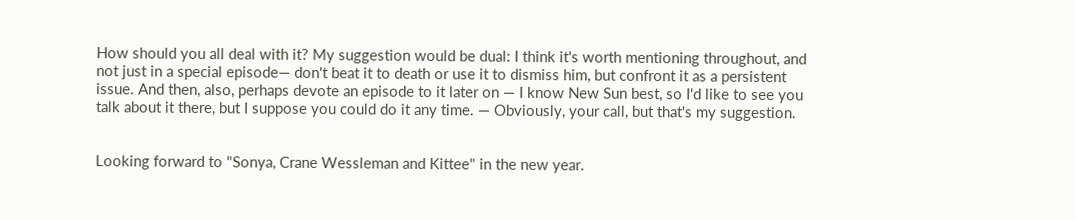How should you all deal with it? My suggestion would be dual: I think it's worth mentioning throughout, and not just in a special episode— don't beat it to death or use it to dismiss him, but confront it as a persistent issue. And then, also, perhaps devote an episode to it later on — I know New Sun best, so I'd like to see you talk about it there, but I suppose you could do it any time. — Obviously, your call, but that's my suggestion.


Looking forward to "Sonya, Crane Wessleman and Kittee" in the new year.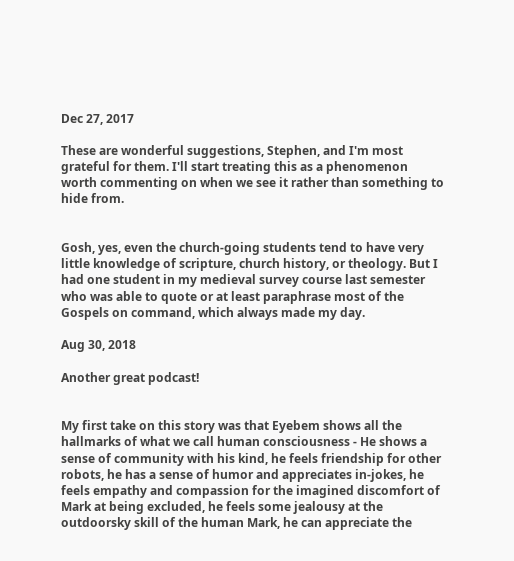Dec 27, 2017

These are wonderful suggestions, Stephen, and I'm most grateful for them. I'll start treating this as a phenomenon worth commenting on when we see it rather than something to hide from.


Gosh, yes, even the church-going students tend to have very little knowledge of scripture, church history, or theology. But I had one student in my medieval survey course last semester who was able to quote or at least paraphrase most of the Gospels on command, which always made my day.

Aug 30, 2018

Another great podcast!


My first take on this story was that Eyebem shows all the hallmarks of what we call human consciousness - He shows a sense of community with his kind, he feels friendship for other robots, he has a sense of humor and appreciates in-jokes, he feels empathy and compassion for the imagined discomfort of Mark at being excluded, he feels some jealousy at the outdoorsky skill of the human Mark, he can appreciate the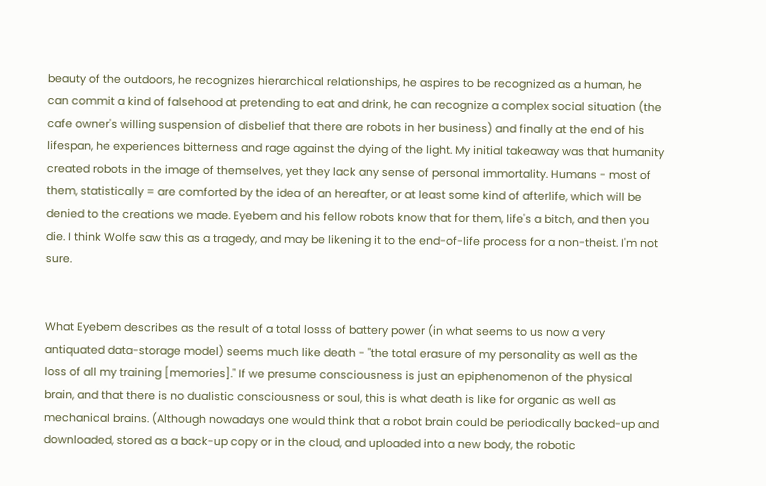beauty of the outdoors, he recognizes hierarchical relationships, he aspires to be recognized as a human, he can commit a kind of falsehood at pretending to eat and drink, he can recognize a complex social situation (the cafe owner's willing suspension of disbelief that there are robots in her business) and finally at the end of his lifespan, he experiences bitterness and rage against the dying of the light. My initial takeaway was that humanity created robots in the image of themselves, yet they lack any sense of personal immortality. Humans - most of them, statistically = are comforted by the idea of an hereafter, or at least some kind of afterlife, which will be denied to the creations we made. Eyebem and his fellow robots know that for them, life's a bitch, and then you die. I think Wolfe saw this as a tragedy, and may be likening it to the end-of-life process for a non-theist. I'm not sure.


What Eyebem describes as the result of a total losss of battery power (in what seems to us now a very antiquated data-storage model) seems much like death - "the total erasure of my personality as well as the loss of all my training [memories]." If we presume consciousness is just an epiphenomenon of the physical brain, and that there is no dualistic consciousness or soul, this is what death is like for organic as well as mechanical brains. (Although nowadays one would think that a robot brain could be periodically backed-up and downloaded, stored as a back-up copy or in the cloud, and uploaded into a new body, the robotic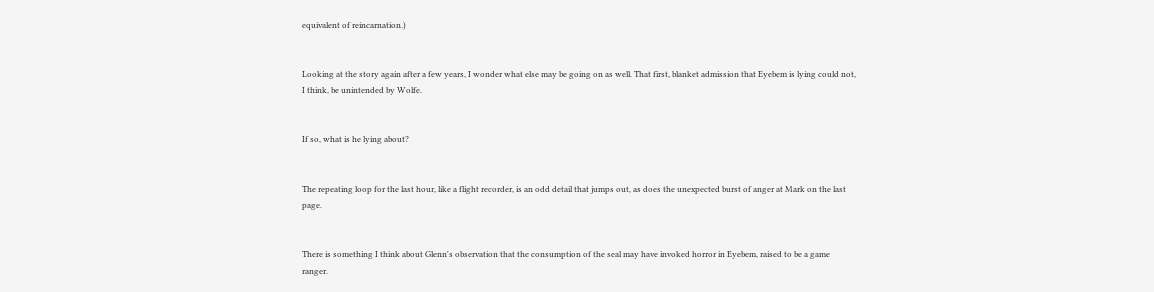equivalent of reincarnation.)


Looking at the story again after a few years, I wonder what else may be going on as well. That first, blanket admission that Eyebem is lying could not, I think, be unintended by Wolfe.


If so, what is he lying about?


The repeating loop for the last hour, like a flight recorder, is an odd detail that jumps out, as does the unexpected burst of anger at Mark on the last page.


There is something I think about Glenn's observation that the consumption of the seal may have invoked horror in Eyebem, raised to be a game ranger.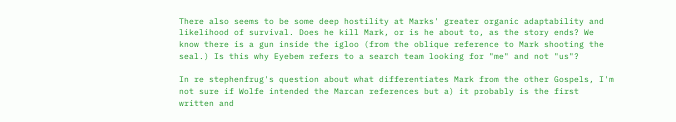There also seems to be some deep hostility at Marks' greater organic adaptability and likelihood of survival. Does he kill Mark, or is he about to, as the story ends? We know there is a gun inside the igloo (from the oblique reference to Mark shooting the seal.) Is this why Eyebem refers to a search team looking for "me" and not "us"?

In re stephenfrug's question about what differentiates Mark from the other Gospels, I'm not sure if Wolfe intended the Marcan references but a) it probably is the first written and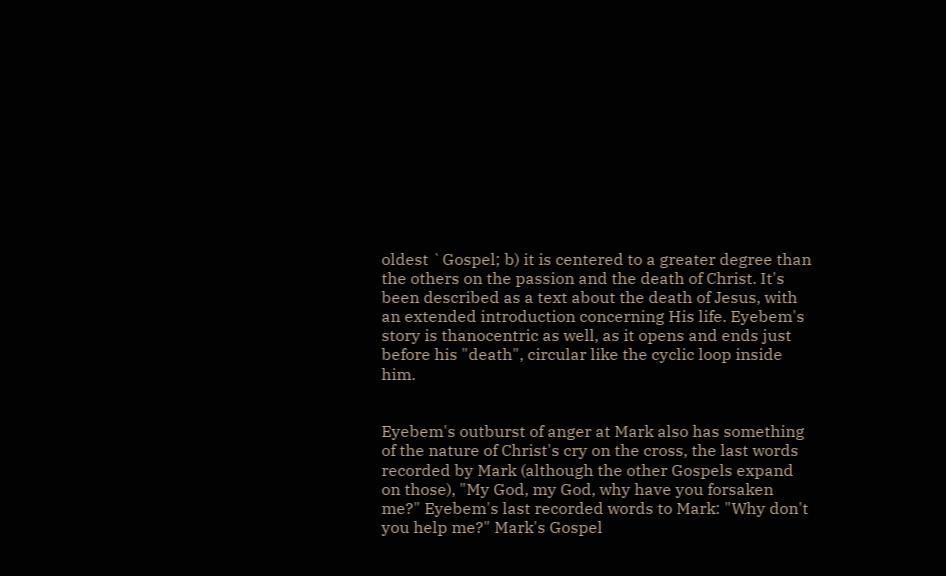oldest `Gospel; b) it is centered to a greater degree than the others on the passion and the death of Christ. It's been described as a text about the death of Jesus, with an extended introduction concerning His life. Eyebem's story is thanocentric as well, as it opens and ends just before his "death", circular like the cyclic loop inside him.


Eyebem's outburst of anger at Mark also has something of the nature of Christ's cry on the cross, the last words recorded by Mark (although the other Gospels expand on those), "My God, my God, why have you forsaken me?" Eyebem's last recorded words to Mark: "Why don't you help me?" Mark's Gospel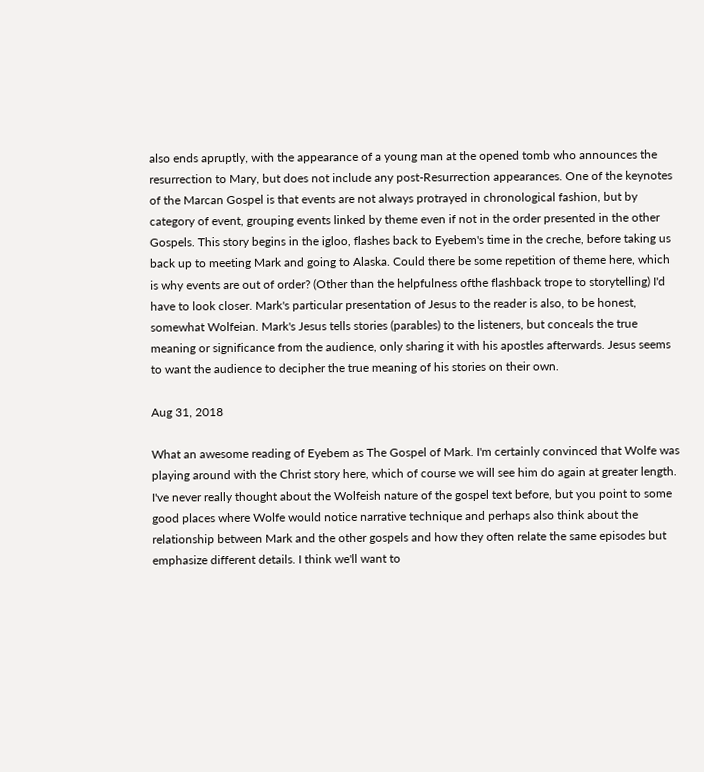also ends apruptly, with the appearance of a young man at the opened tomb who announces the resurrection to Mary, but does not include any post-Resurrection appearances. One of the keynotes of the Marcan Gospel is that events are not always protrayed in chronological fashion, but by category of event, grouping events linked by theme even if not in the order presented in the other Gospels. This story begins in the igloo, flashes back to Eyebem's time in the creche, before taking us back up to meeting Mark and going to Alaska. Could there be some repetition of theme here, which is why events are out of order? (Other than the helpfulness ofthe flashback trope to storytelling) I'd have to look closer. Mark's particular presentation of Jesus to the reader is also, to be honest, somewhat Wolfeian. Mark's Jesus tells stories (parables) to the listeners, but conceals the true meaning or significance from the audience, only sharing it with his apostles afterwards. Jesus seems to want the audience to decipher the true meaning of his stories on their own.

Aug 31, 2018

What an awesome reading of Eyebem as The Gospel of Mark. I'm certainly convinced that Wolfe was playing around with the Christ story here, which of course we will see him do again at greater length. I've never really thought about the Wolfeish nature of the gospel text before, but you point to some good places where Wolfe would notice narrative technique and perhaps also think about the relationship between Mark and the other gospels and how they often relate the same episodes but emphasize different details. I think we'll want to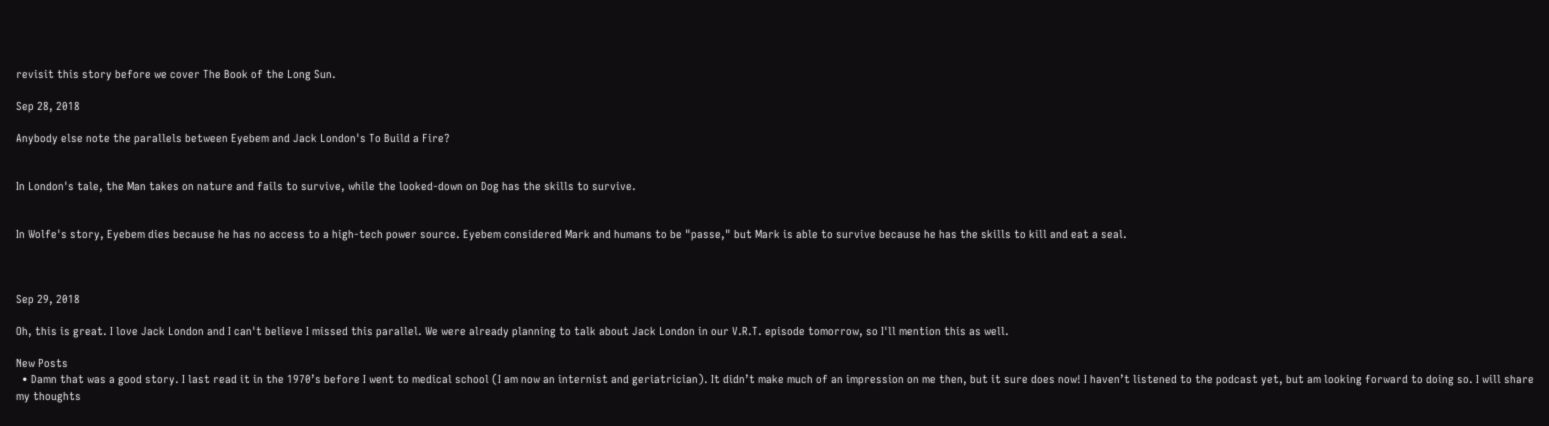revisit this story before we cover The Book of the Long Sun.

Sep 28, 2018

Anybody else note the parallels between Eyebem and Jack London's To Build a Fire?


In London's tale, the Man takes on nature and fails to survive, while the looked-down on Dog has the skills to survive.


In Wolfe's story, Eyebem dies because he has no access to a high-tech power source. Eyebem considered Mark and humans to be "passe," but Mark is able to survive because he has the skills to kill and eat a seal.



Sep 29, 2018

Oh, this is great. I love Jack London and I can't believe I missed this parallel. We were already planning to talk about Jack London in our V.R.T. episode tomorrow, so I'll mention this as well.

New Posts
  • Damn that was a good story. I last read it in the 1970’s before I went to medical school (I am now an internist and geriatrician). It didn’t make much of an impression on me then, but it sure does now! I haven’t listened to the podcast yet, but am looking forward to doing so. I will share my thoughts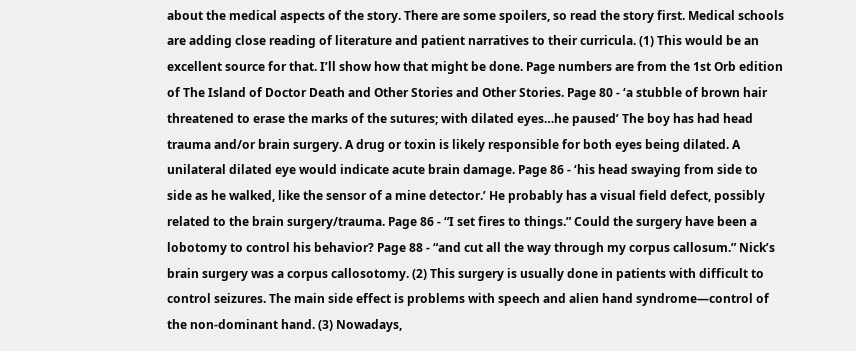about the medical aspects of the story. There are some spoilers, so read the story first. Medical schools are adding close reading of literature and patient narratives to their curricula. (1) This would be an excellent source for that. I’ll show how that might be done. Page numbers are from the 1st Orb edition of The Island of Doctor Death and Other Stories and Other Stories. Page 80 - ‘a stubble of brown hair threatened to erase the marks of the sutures; with dilated eyes…he paused’ The boy has had head trauma and/or brain surgery. A drug or toxin is likely responsible for both eyes being dilated. A unilateral dilated eye would indicate acute brain damage. Page 86 - ‘his head swaying from side to side as he walked, like the sensor of a mine detector.’ He probably has a visual field defect, possibly related to the brain surgery/trauma. Page 86 - “I set fires to things.” Could the surgery have been a lobotomy to control his behavior? Page 88 - “and cut all the way through my corpus callosum.” Nick’s brain surgery was a corpus callosotomy. (2) This surgery is usually done in patients with difficult to control seizures. The main side effect is problems with speech and alien hand syndrome—control of the non-dominant hand. (3) Nowadays,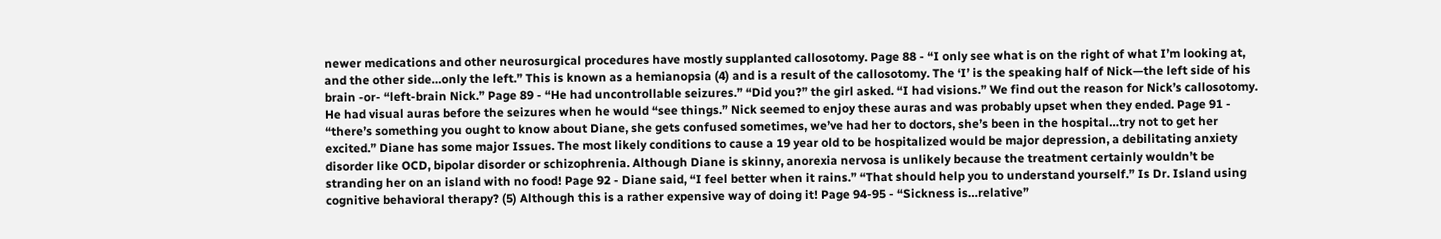newer medications and other neurosurgical procedures have mostly supplanted callosotomy. Page 88 - “I only see what is on the right of what I’m looking at, and the other side…only the left.” This is known as a hemianopsia (4) and is a result of the callosotomy. The ‘I’ is the speaking half of Nick—the left side of his brain -or- “left-brain Nick.” Page 89 - “He had uncontrollable seizures.” “Did you?” the girl asked. “I had visions.” We find out the reason for Nick’s callosotomy. He had visual auras before the seizures when he would “see things.” Nick seemed to enjoy these auras and was probably upset when they ended. Page 91 - “there’s something you ought to know about Diane, she gets confused sometimes, we’ve had her to doctors, she’s been in the hospital…try not to get her excited.” Diane has some major Issues. The most likely conditions to cause a 19 year old to be hospitalized would be major depression, a debilitating anxiety disorder like OCD, bipolar disorder or schizophrenia. Although Diane is skinny, anorexia nervosa is unlikely because the treatment certainly wouldn’t be stranding her on an island with no food! Page 92 - Diane said, “I feel better when it rains.” “That should help you to understand yourself.” Is Dr. Island using cognitive behavioral therapy? (5) Although this is a rather expensive way of doing it! Page 94-95 - “Sickness is…relative”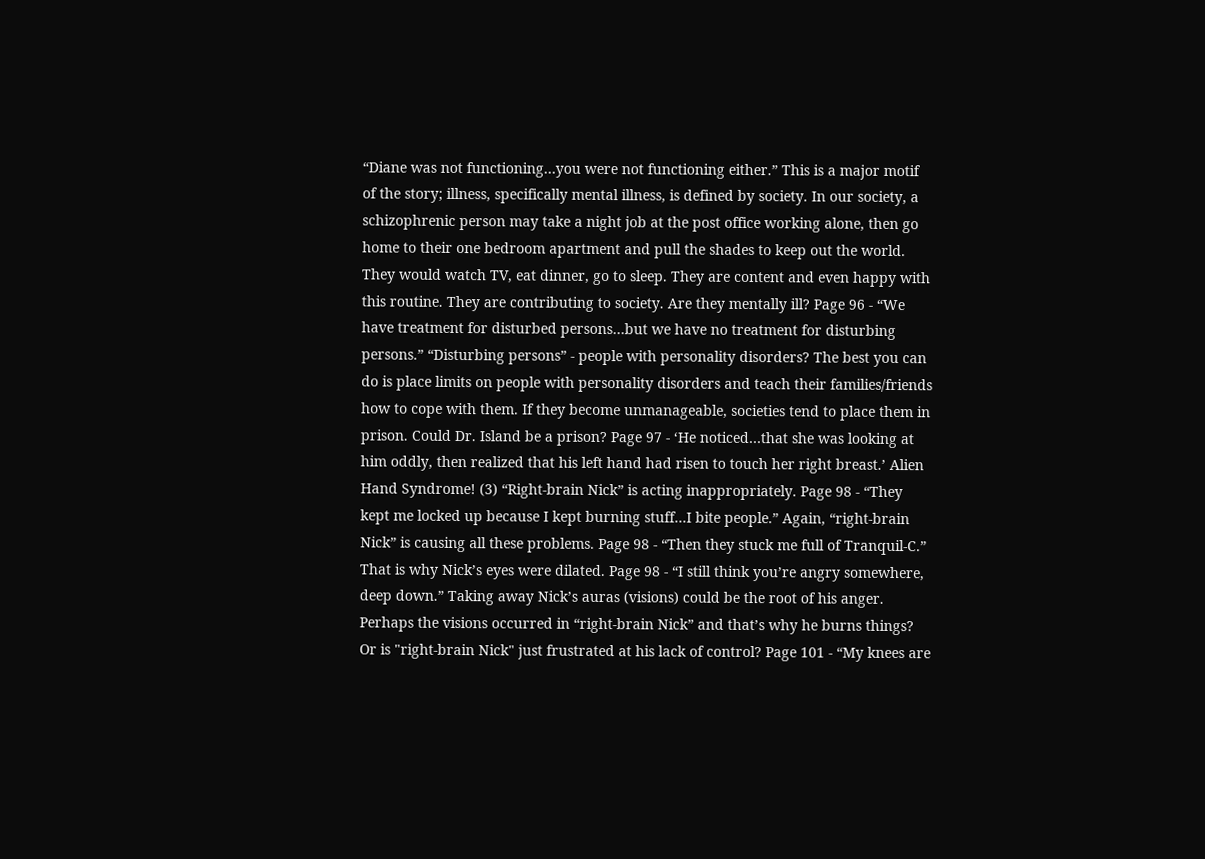“Diane was not functioning…you were not functioning either.” This is a major motif of the story; illness, specifically mental illness, is defined by society. In our society, a schizophrenic person may take a night job at the post office working alone, then go home to their one bedroom apartment and pull the shades to keep out the world. They would watch TV, eat dinner, go to sleep. They are content and even happy with this routine. They are contributing to society. Are they mentally ill? Page 96 - “We have treatment for disturbed persons…but we have no treatment for disturbing persons.” “Disturbing persons” - people with personality disorders? The best you can do is place limits on people with personality disorders and teach their families/friends how to cope with them. If they become unmanageable, societies tend to place them in prison. Could Dr. Island be a prison? Page 97 - ‘He noticed…that she was looking at him oddly, then realized that his left hand had risen to touch her right breast.’ Alien Hand Syndrome! (3) “Right-brain Nick” is acting inappropriately. Page 98 - “They kept me locked up because I kept burning stuff…I bite people.” Again, “right-brain Nick” is causing all these problems. Page 98 - “Then they stuck me full of Tranquil-C.” That is why Nick’s eyes were dilated. Page 98 - “I still think you’re angry somewhere, deep down.” Taking away Nick’s auras (visions) could be the root of his anger. Perhaps the visions occurred in “right-brain Nick” and that’s why he burns things? Or is "right-brain Nick" just frustrated at his lack of control? Page 101 - “My knees are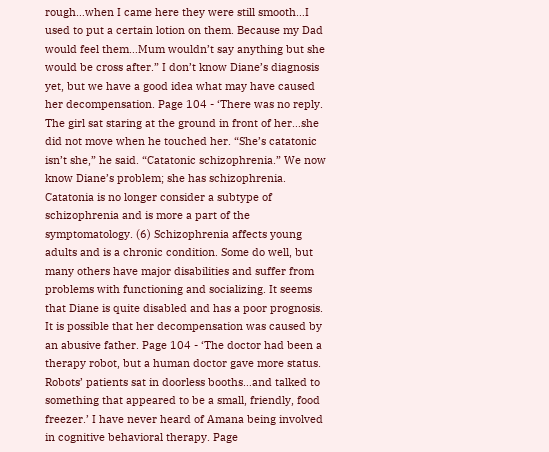rough…when I came here they were still smooth…I used to put a certain lotion on them. Because my Dad would feel them…Mum wouldn’t say anything but she would be cross after.” I don’t know Diane’s diagnosis yet, but we have a good idea what may have caused her decompensation. Page 104 - ‘There was no reply. The girl sat staring at the ground in front of her…she did not move when he touched her. “She’s catatonic isn’t she,” he said. “Catatonic schizophrenia.” We now know Diane’s problem; she has schizophrenia. Catatonia is no longer consider a subtype of schizophrenia and is more a part of the symptomatology. (6) Schizophrenia affects young adults and is a chronic condition. Some do well, but many others have major disabilities and suffer from problems with functioning and socializing. It seems that Diane is quite disabled and has a poor prognosis. It is possible that her decompensation was caused by an abusive father. Page 104 - ‘The doctor had been a therapy robot, but a human doctor gave more status. Robots’ patients sat in doorless booths…and talked to something that appeared to be a small, friendly, food freezer.’ I have never heard of Amana being involved in cognitive behavioral therapy. Page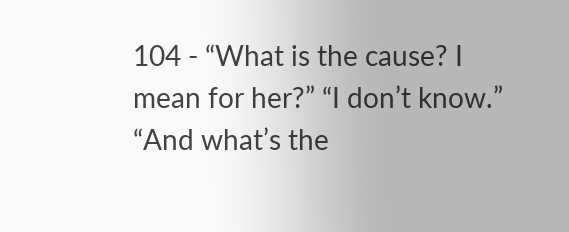104 - “What is the cause? I mean for her?” “I don’t know.” “And what’s the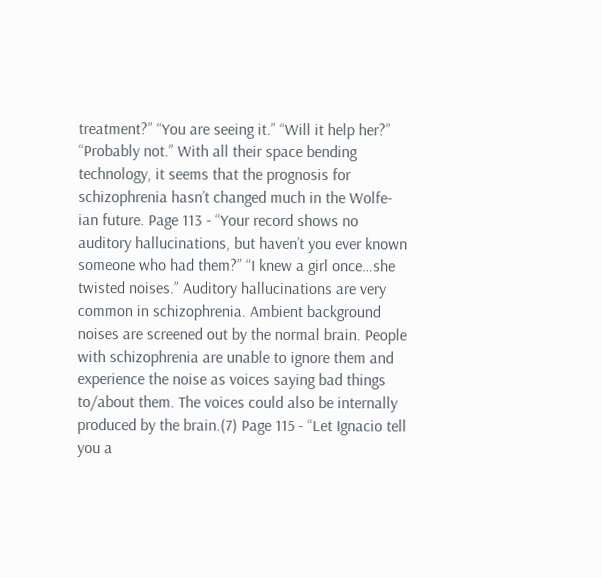treatment?” “You are seeing it.” “Will it help her?” “Probably not.” With all their space bending technology, it seems that the prognosis for schizophrenia hasn’t changed much in the Wolfe-ian future. Page 113 - “Your record shows no auditory hallucinations, but haven’t you ever known someone who had them?” “I knew a girl once…she twisted noises.” Auditory hallucinations are very common in schizophrenia. Ambient background noises are screened out by the normal brain. People with schizophrenia are unable to ignore them and experience the noise as voices saying bad things to/about them. The voices could also be internally produced by the brain.(7) Page 115 - “Let Ignacio tell you a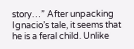story…” After unpacking Ignacio’s tale, it seems that he is a feral child. Unlike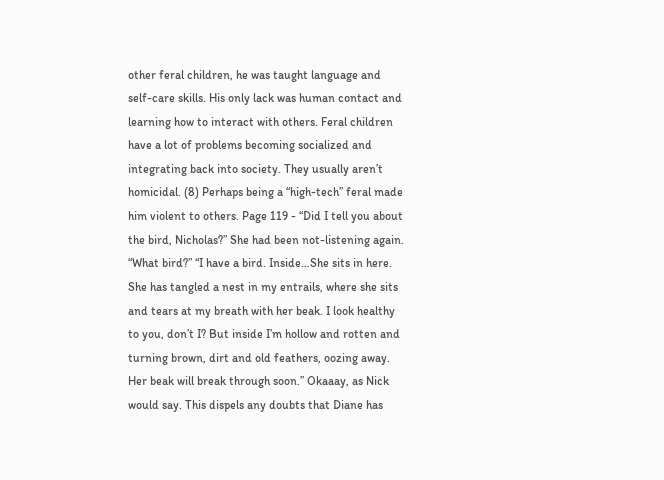other feral children, he was taught language and self-care skills. His only lack was human contact and learning how to interact with others. Feral children have a lot of problems becoming socialized and integrating back into society. They usually aren’t homicidal. (8) Perhaps being a “high-tech” feral made him violent to others. Page 119 - “Did I tell you about the bird, Nicholas?” She had been not-listening again. “What bird?” “I have a bird. Inside…She sits in here. She has tangled a nest in my entrails, where she sits and tears at my breath with her beak. I look healthy to you, don’t I? But inside I’m hollow and rotten and turning brown, dirt and old feathers, oozing away. Her beak will break through soon.” Okaaay, as Nick would say. This dispels any doubts that Diane has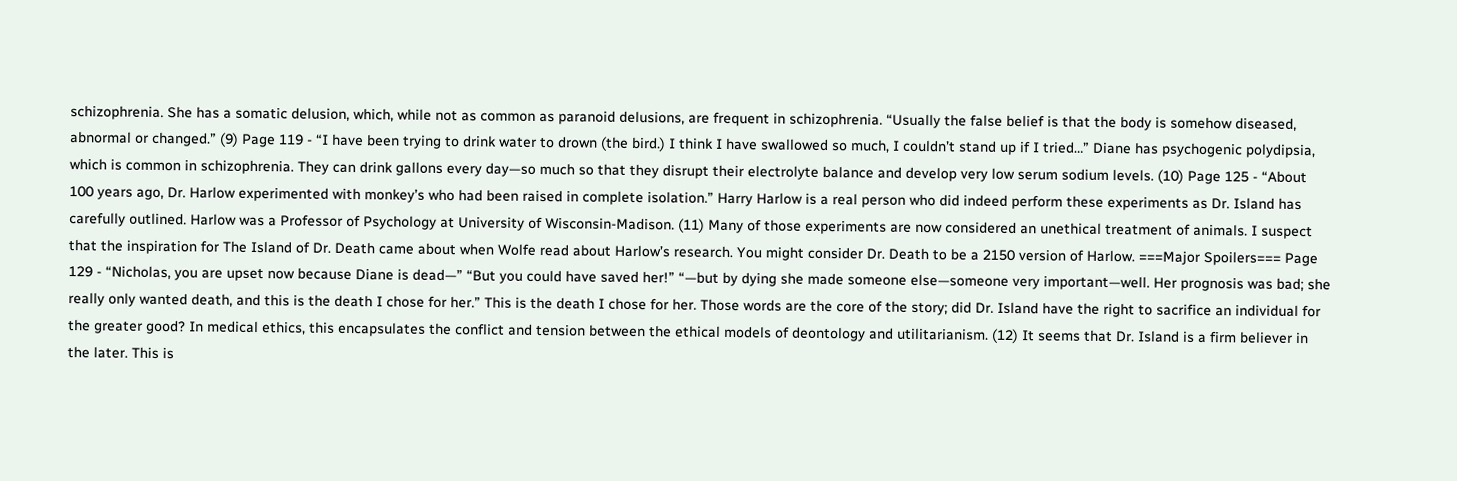schizophrenia. She has a somatic delusion, which, while not as common as paranoid delusions, are frequent in schizophrenia. “Usually the false belief is that the body is somehow diseased, abnormal or changed.” (9) Page 119 - “I have been trying to drink water to drown (the bird.) I think I have swallowed so much, I couldn’t stand up if I tried…” Diane has psychogenic polydipsia, which is common in schizophrenia. They can drink gallons every day—so much so that they disrupt their electrolyte balance and develop very low serum sodium levels. (10) Page 125 - “About 100 years ago, Dr. Harlow experimented with monkey’s who had been raised in complete isolation.” Harry Harlow is a real person who did indeed perform these experiments as Dr. Island has carefully outlined. Harlow was a Professor of Psychology at University of Wisconsin-Madison. (11) Many of those experiments are now considered an unethical treatment of animals. I suspect that the inspiration for The Island of Dr. Death came about when Wolfe read about Harlow’s research. You might consider Dr. Death to be a 2150 version of Harlow. ===Major Spoilers=== Page 129 - “Nicholas, you are upset now because Diane is dead—” “But you could have saved her!” “—but by dying she made someone else—someone very important—well. Her prognosis was bad; she really only wanted death, and this is the death I chose for her.” This is the death I chose for her. Those words are the core of the story; did Dr. Island have the right to sacrifice an individual for the greater good? In medical ethics, this encapsulates the conflict and tension between the ethical models of deontology and utilitarianism. (12) It seems that Dr. Island is a firm believer in the later. This is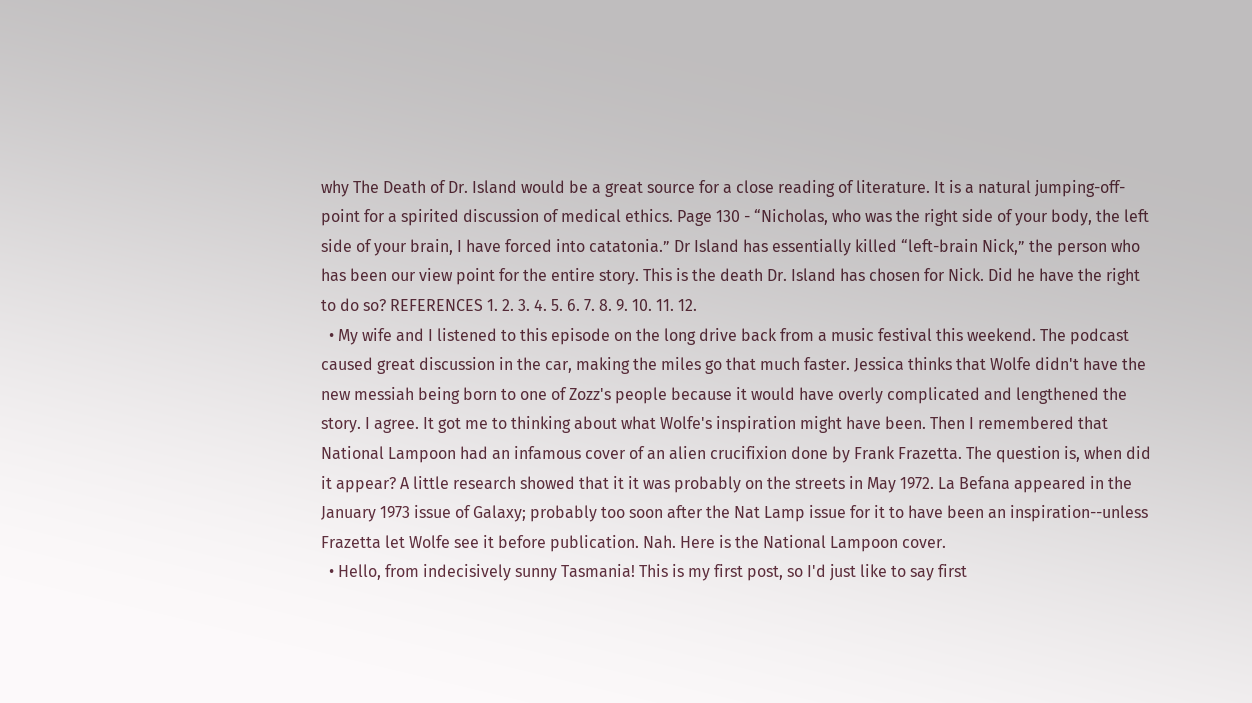why The Death of Dr. Island would be a great source for a close reading of literature. It is a natural jumping-off-point for a spirited discussion of medical ethics. Page 130 - “Nicholas, who was the right side of your body, the left side of your brain, I have forced into catatonia.” Dr Island has essentially killed “left-brain Nick,” the person who has been our view point for the entire story. This is the death Dr. Island has chosen for Nick. Did he have the right to do so? REFERENCES 1. 2. 3. 4. 5. 6. 7. 8. 9. 10. 11. 12.
  • My wife and I listened to this episode on the long drive back from a music festival this weekend. The podcast caused great discussion in the car, making the miles go that much faster. Jessica thinks that Wolfe didn't have the new messiah being born to one of Zozz's people because it would have overly complicated and lengthened the story. I agree. It got me to thinking about what Wolfe's inspiration might have been. Then I remembered that National Lampoon had an infamous cover of an alien crucifixion done by Frank Frazetta. The question is, when did it appear? A little research showed that it it was probably on the streets in May 1972. La Befana appeared in the January 1973 issue of Galaxy; probably too soon after the Nat Lamp issue for it to have been an inspiration--unless Frazetta let Wolfe see it before publication. Nah. Here is the National Lampoon cover.
  • Hello, from indecisively sunny Tasmania! This is my first post, so I'd just like to say first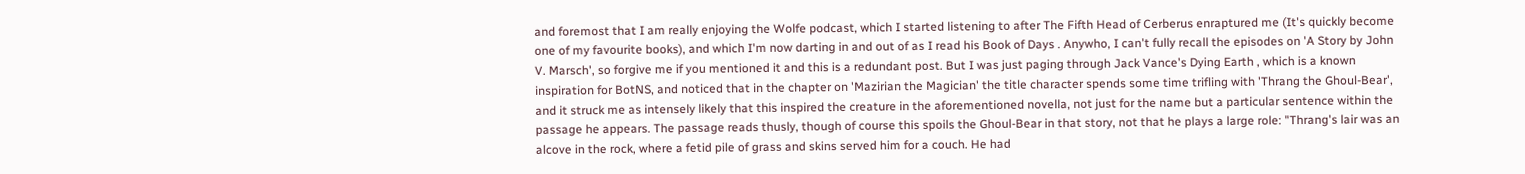and foremost that I am really enjoying the Wolfe podcast, which I started listening to after The Fifth Head of Cerberus enraptured me (It's quickly become one of my favourite books), and which I'm now darting in and out of as I read his Book of Days . Anywho, I can't fully recall the episodes on 'A Story by John V. Marsch', so forgive me if you mentioned it and this is a redundant post. But I was just paging through Jack Vance's Dying Earth , which is a known inspiration for BotNS, and noticed that in the chapter on 'Mazirian the Magician' the title character spends some time trifling with 'Thrang the Ghoul-Bear', and it struck me as intensely likely that this inspired the creature in the aforementioned novella, not just for the name but a particular sentence within the passage he appears. The passage reads thusly, though of course this spoils the Ghoul-Bear in that story, not that he plays a large role: "Thrang's lair was an alcove in the rock, where a fetid pile of grass and skins served him for a couch. He had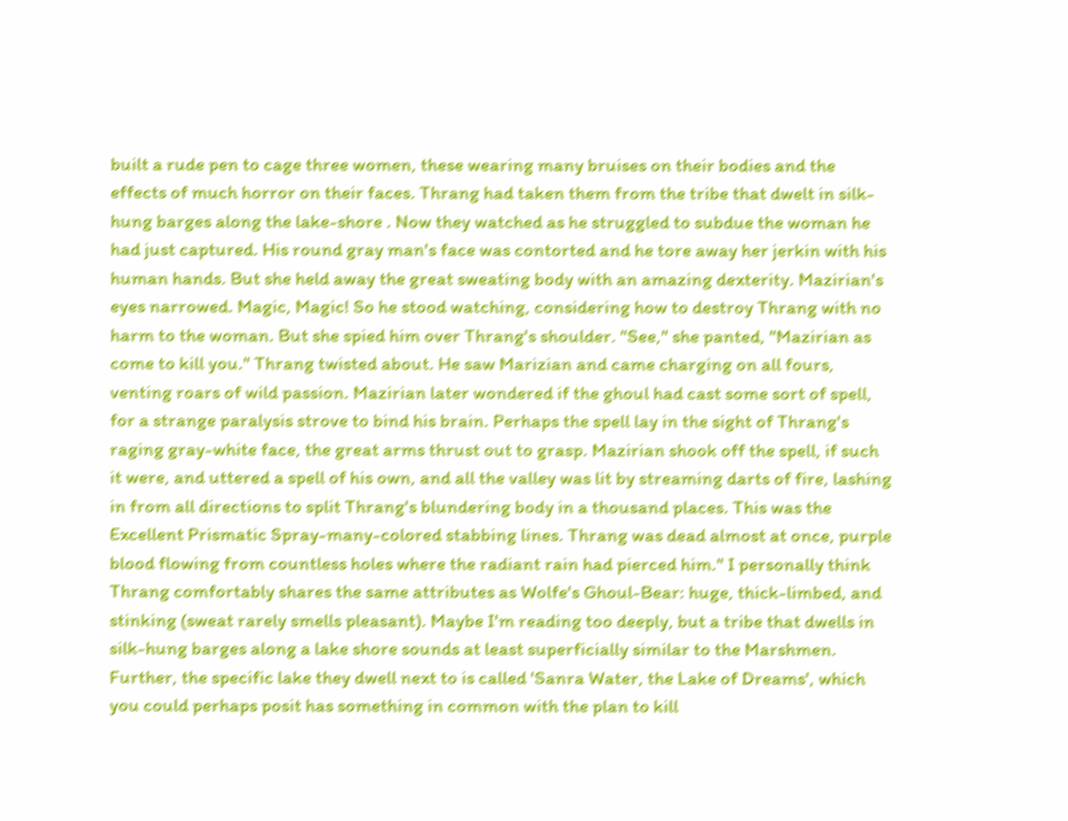built a rude pen to cage three women, these wearing many bruises on their bodies and the effects of much horror on their faces. Thrang had taken them from the tribe that dwelt in silk-hung barges along the lake-shore . Now they watched as he struggled to subdue the woman he had just captured. His round gray man's face was contorted and he tore away her jerkin with his human hands. But she held away the great sweating body with an amazing dexterity. Mazirian's eyes narrowed. Magic, Magic! So he stood watching, considering how to destroy Thrang with no harm to the woman. But she spied him over Thrang's shoulder. "See," she panted, "Mazirian as come to kill you." Thrang twisted about. He saw Marizian and came charging on all fours, venting roars of wild passion. Mazirian later wondered if the ghoul had cast some sort of spell, for a strange paralysis strove to bind his brain. Perhaps the spell lay in the sight of Thrang's raging gray-white face, the great arms thrust out to grasp. Mazirian shook off the spell, if such it were, and uttered a spell of his own, and all the valley was lit by streaming darts of fire, lashing in from all directions to split Thrang's blundering body in a thousand places. This was the Excellent Prismatic Spray-many-colored stabbing lines. Thrang was dead almost at once, purple blood flowing from countless holes where the radiant rain had pierced him." I personally think Thrang comfortably shares the same attributes as Wolfe's Ghoul-Bear: huge, thick-limbed, and stinking (sweat rarely smells pleasant). Maybe I'm reading too deeply, but a tribe that dwells in silk-hung barges along a lake shore sounds at least superficially similar to the Marshmen. Further, the specific lake they dwell next to is called 'Sanra Water, the Lake of Dreams', which you could perhaps posit has something in common with the plan to kill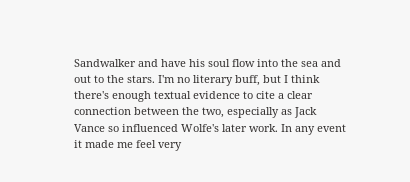Sandwalker and have his soul flow into the sea and out to the stars. I'm no literary buff, but I think there's enough textual evidence to cite a clear connection between the two, especially as Jack Vance so influenced Wolfe's later work. In any event it made me feel very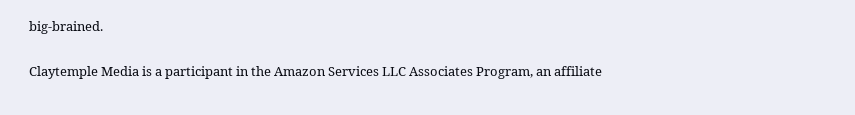big-brained.

Claytemple Media is a participant in the Amazon Services LLC Associates Program, an affiliate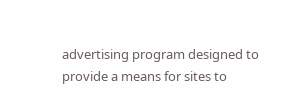advertising program designed to provide a means for sites to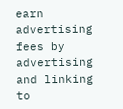earn advertising fees by advertising and linking to